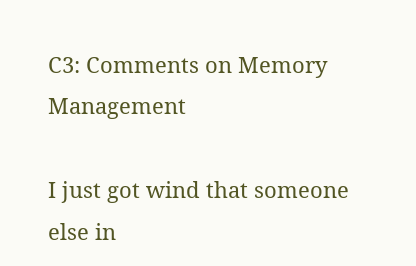C3: Comments on Memory Management

I just got wind that someone else in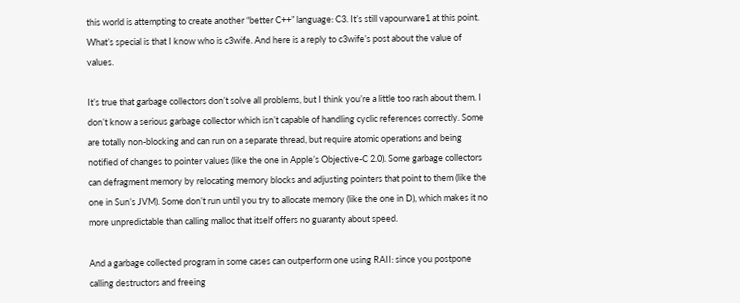this world is attempting to create another “better C++” language: C3. It’s still vapourware1 at this point. What’s special is that I know who is c3wife. And here is a reply to c3wife’s post about the value of values.

It’s true that garbage collectors don’t solve all problems, but I think you’re a little too rash about them. I don’t know a serious garbage collector which isn’t capable of handling cyclic references correctly. Some are totally non-blocking and can run on a separate thread, but require atomic operations and being notified of changes to pointer values (like the one in Apple’s Objective-C 2.0). Some garbage collectors can defragment memory by relocating memory blocks and adjusting pointers that point to them (like the one in Sun’s JVM). Some don’t run until you try to allocate memory (like the one in D), which makes it no more unpredictable than calling malloc that itself offers no guaranty about speed.

And a garbage collected program in some cases can outperform one using RAII: since you postpone calling destructors and freeing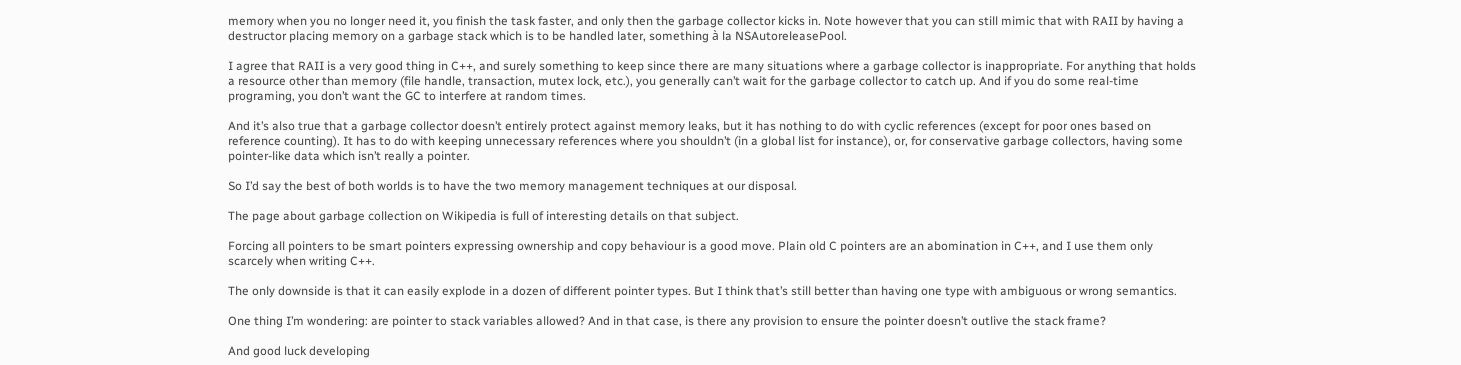memory when you no longer need it, you finish the task faster, and only then the garbage collector kicks in. Note however that you can still mimic that with RAII by having a destructor placing memory on a garbage stack which is to be handled later, something à la NSAutoreleasePool.

I agree that RAII is a very good thing in C++, and surely something to keep since there are many situations where a garbage collector is inappropriate. For anything that holds a resource other than memory (file handle, transaction, mutex lock, etc.), you generally can’t wait for the garbage collector to catch up. And if you do some real-time programing, you don’t want the GC to interfere at random times.

And it’s also true that a garbage collector doesn’t entirely protect against memory leaks, but it has nothing to do with cyclic references (except for poor ones based on reference counting). It has to do with keeping unnecessary references where you shouldn’t (in a global list for instance), or, for conservative garbage collectors, having some pointer-like data which isn’t really a pointer.

So I’d say the best of both worlds is to have the two memory management techniques at our disposal.

The page about garbage collection on Wikipedia is full of interesting details on that subject.

Forcing all pointers to be smart pointers expressing ownership and copy behaviour is a good move. Plain old C pointers are an abomination in C++, and I use them only scarcely when writing C++.

The only downside is that it can easily explode in a dozen of different pointer types. But I think that’s still better than having one type with ambiguous or wrong semantics.

One thing I’m wondering: are pointer to stack variables allowed? And in that case, is there any provision to ensure the pointer doesn’t outlive the stack frame?

And good luck developing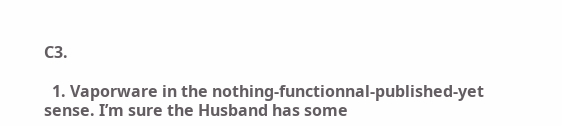C3.

  1. Vaporware in the nothing-functionnal-published-yet sense. I’m sure the Husband has some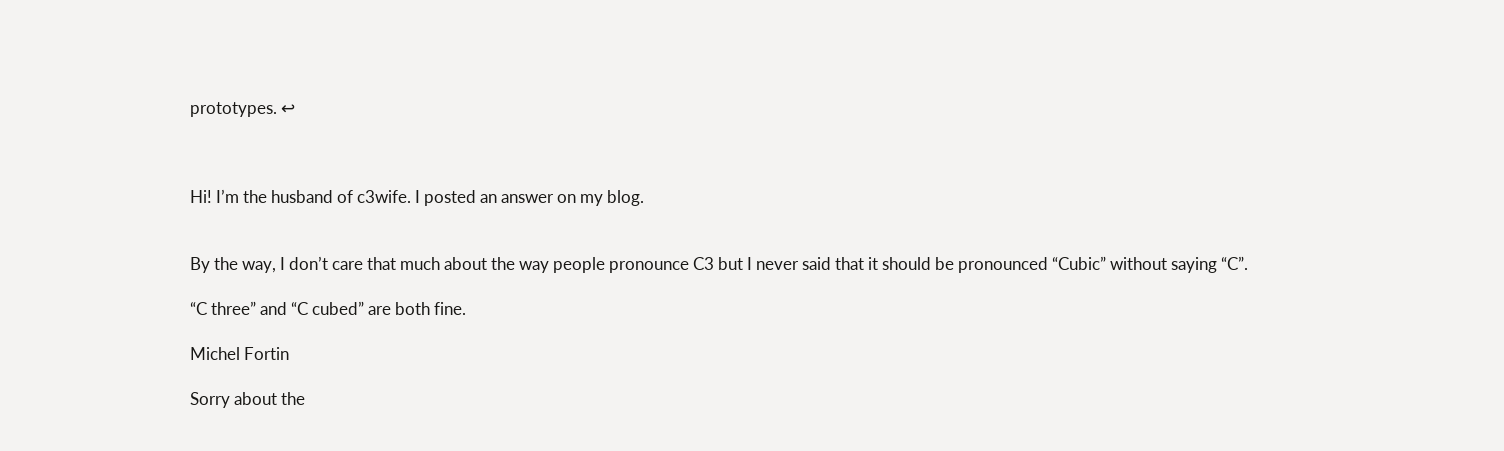prototypes. ↩



Hi! I’m the husband of c3wife. I posted an answer on my blog.


By the way, I don’t care that much about the way people pronounce C3 but I never said that it should be pronounced “Cubic” without saying “C”.

“C three” and “C cubed” are both fine.

Michel Fortin

Sorry about the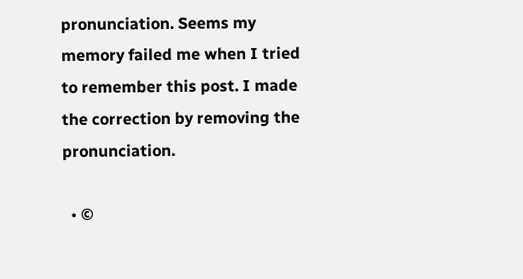pronunciation. Seems my memory failed me when I tried to remember this post. I made the correction by removing the pronunciation.

  • ©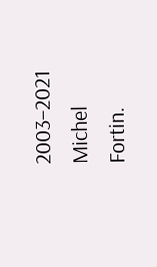2003–2021 Michel Fortin.